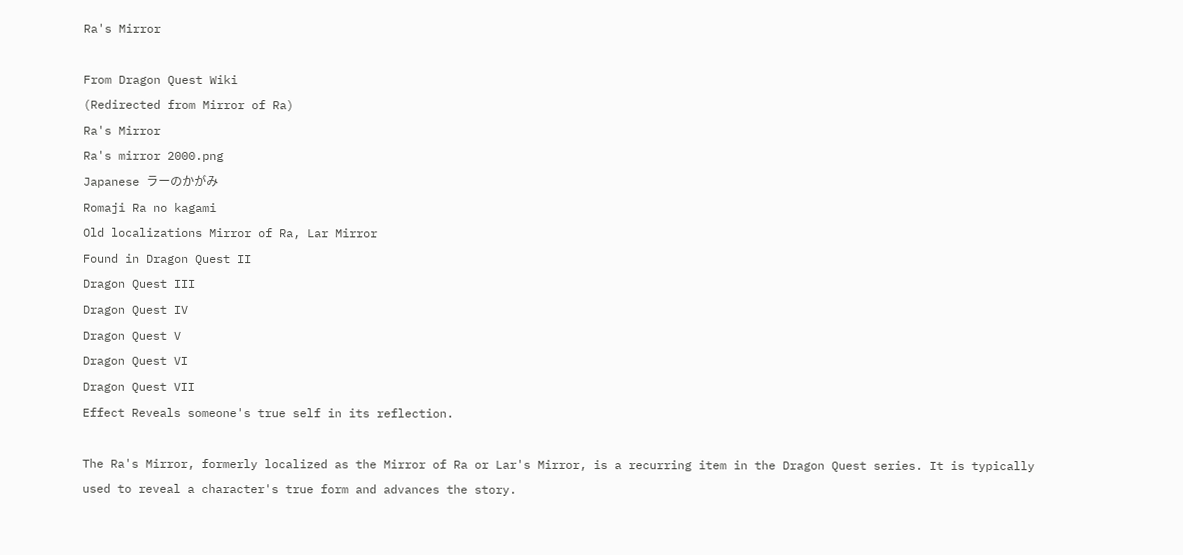Ra's Mirror

From Dragon Quest Wiki
(Redirected from Mirror of Ra)
Ra's Mirror
Ra's mirror 2000.png
Japanese ラーのかがみ
Romaji Ra no kagami
Old localizations Mirror of Ra, Lar Mirror
Found in Dragon Quest II
Dragon Quest III
Dragon Quest IV
Dragon Quest V
Dragon Quest VI
Dragon Quest VII
Effect Reveals someone's true self in its reflection.

The Ra's Mirror, formerly localized as the Mirror of Ra or Lar's Mirror, is a recurring item in the Dragon Quest series. It is typically used to reveal a character's true form and advances the story.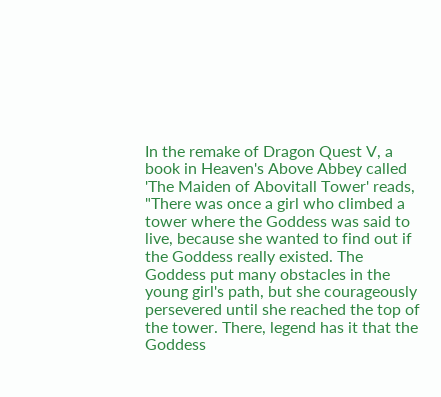In the remake of Dragon Quest V, a book in Heaven's Above Abbey called 'The Maiden of Abovitall Tower' reads, "There was once a girl who climbed a tower where the Goddess was said to live, because she wanted to find out if the Goddess really existed. The Goddess put many obstacles in the young girl's path, but she courageously persevered until she reached the top of the tower. There, legend has it that the Goddess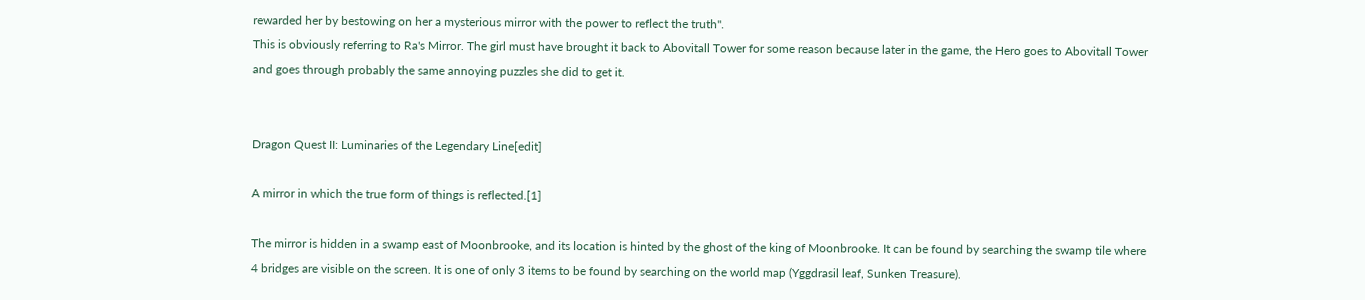rewarded her by bestowing on her a mysterious mirror with the power to reflect the truth".
This is obviously referring to Ra's Mirror. The girl must have brought it back to Abovitall Tower for some reason because later in the game, the Hero goes to Abovitall Tower and goes through probably the same annoying puzzles she did to get it.


Dragon Quest II: Luminaries of the Legendary Line[edit]

A mirror in which the true form of things is reflected.[1]

The mirror is hidden in a swamp east of Moonbrooke, and its location is hinted by the ghost of the king of Moonbrooke. It can be found by searching the swamp tile where 4 bridges are visible on the screen. It is one of only 3 items to be found by searching on the world map (Yggdrasil leaf, Sunken Treasure).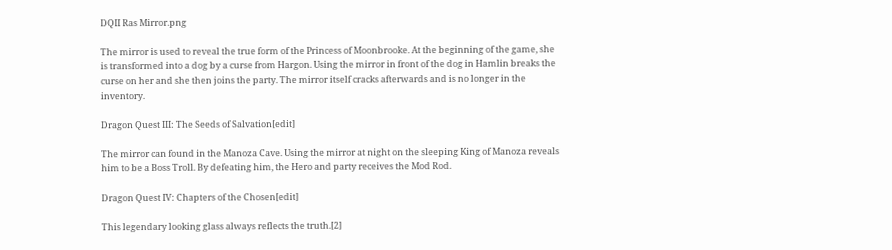DQII Ras Mirror.png

The mirror is used to reveal the true form of the Princess of Moonbrooke. At the beginning of the game, she is transformed into a dog by a curse from Hargon. Using the mirror in front of the dog in Hamlin breaks the curse on her and she then joins the party. The mirror itself cracks afterwards and is no longer in the inventory.

Dragon Quest III: The Seeds of Salvation[edit]

The mirror can found in the Manoza Cave. Using the mirror at night on the sleeping King of Manoza reveals him to be a Boss Troll. By defeating him, the Hero and party receives the Mod Rod.

Dragon Quest IV: Chapters of the Chosen[edit]

This legendary looking glass always reflects the truth.[2]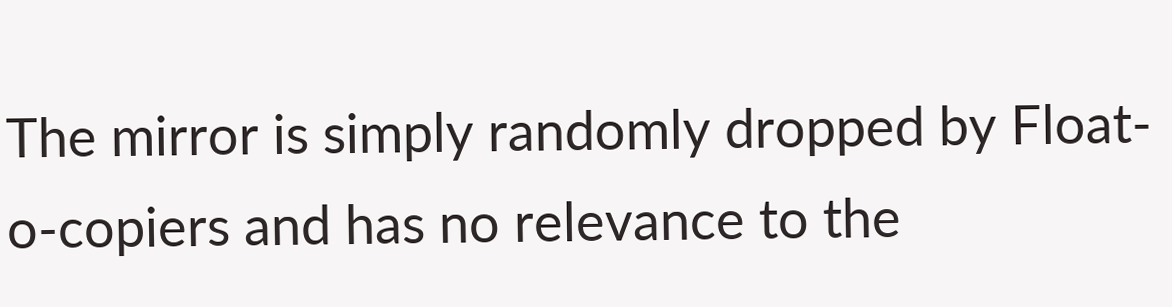The mirror is simply randomly dropped by Float-o-copiers and has no relevance to the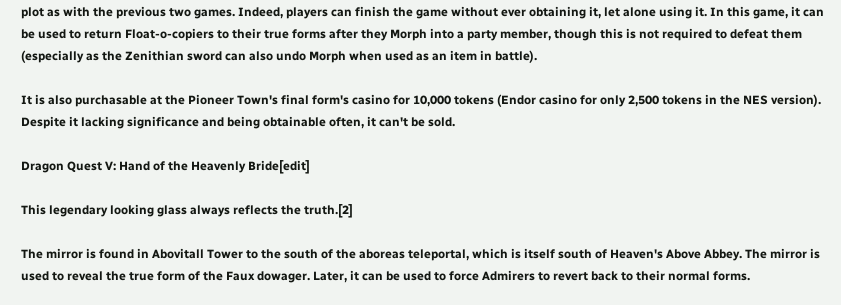plot as with the previous two games. Indeed, players can finish the game without ever obtaining it, let alone using it. In this game, it can be used to return Float-o-copiers to their true forms after they Morph into a party member, though this is not required to defeat them (especially as the Zenithian sword can also undo Morph when used as an item in battle).

It is also purchasable at the Pioneer Town's final form's casino for 10,000 tokens (Endor casino for only 2,500 tokens in the NES version). Despite it lacking significance and being obtainable often, it can't be sold.

Dragon Quest V: Hand of the Heavenly Bride[edit]

This legendary looking glass always reflects the truth.[2]

The mirror is found in Abovitall Tower to the south of the aboreas teleportal, which is itself south of Heaven's Above Abbey. The mirror is used to reveal the true form of the Faux dowager. Later, it can be used to force Admirers to revert back to their normal forms.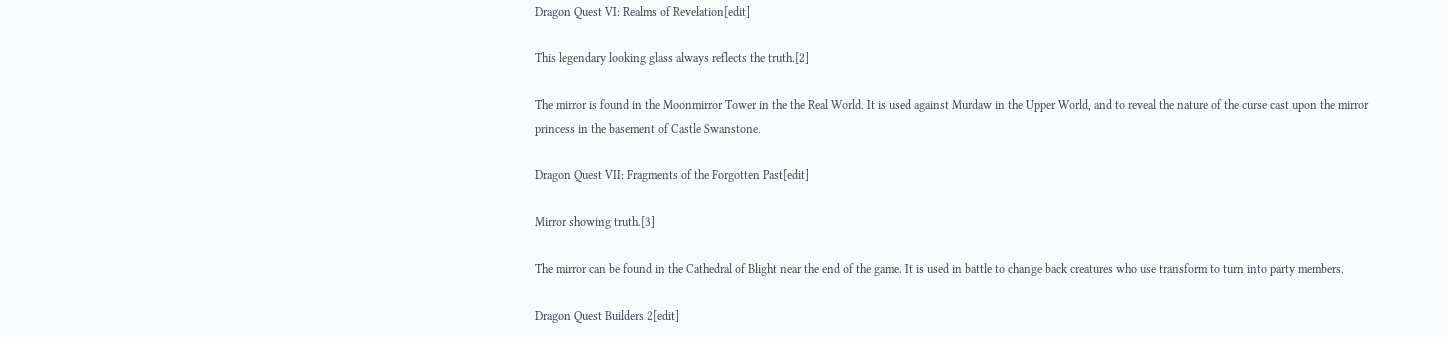Dragon Quest VI: Realms of Revelation[edit]

This legendary looking glass always reflects the truth.[2]

The mirror is found in the Moonmirror Tower in the the Real World. It is used against Murdaw in the Upper World, and to reveal the nature of the curse cast upon the mirror princess in the basement of Castle Swanstone.

Dragon Quest VII: Fragments of the Forgotten Past[edit]

Mirror showing truth.[3]

The mirror can be found in the Cathedral of Blight near the end of the game. It is used in battle to change back creatures who use transform to turn into party members.

Dragon Quest Builders 2[edit]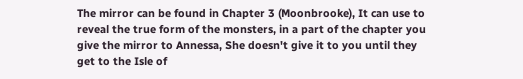The mirror can be found in Chapter 3 (Moonbrooke), It can use to reveal the true form of the monsters, in a part of the chapter you give the mirror to Annessa, She doesn't give it to you until they get to the Isle of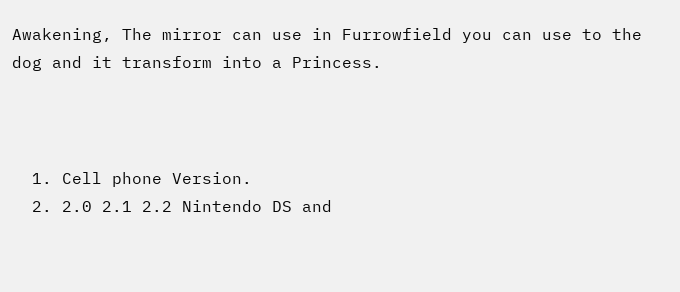Awakening, The mirror can use in Furrowfield you can use to the dog and it transform into a Princess.



  1. Cell phone Version.
  2. 2.0 2.1 2.2 Nintendo DS and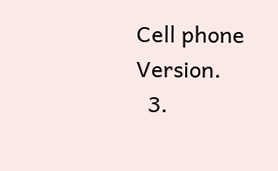Cell phone Version.
  3.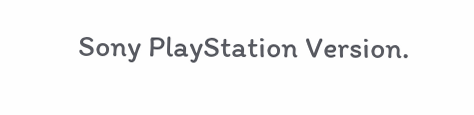Sony PlayStation Version.